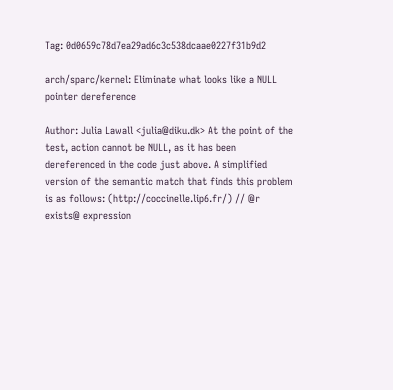Tag: 0d0659c78d7ea29ad6c3c538dcaae0227f31b9d2

arch/sparc/kernel: Eliminate what looks like a NULL pointer dereference

Author: Julia Lawall <julia@diku.dk> At the point of the test, action cannot be NULL, as it has been dereferenced in the code just above. A simplified version of the semantic match that finds this problem is as follows: (http://coccinelle.lip6.fr/) // @r exists@ expression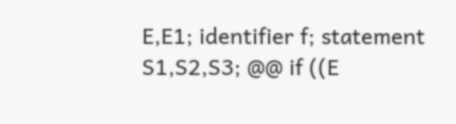E,E1; identifier f; statement S1,S2,S3; @@ if ((E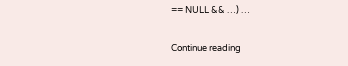== NULL && …) …

Continue reading